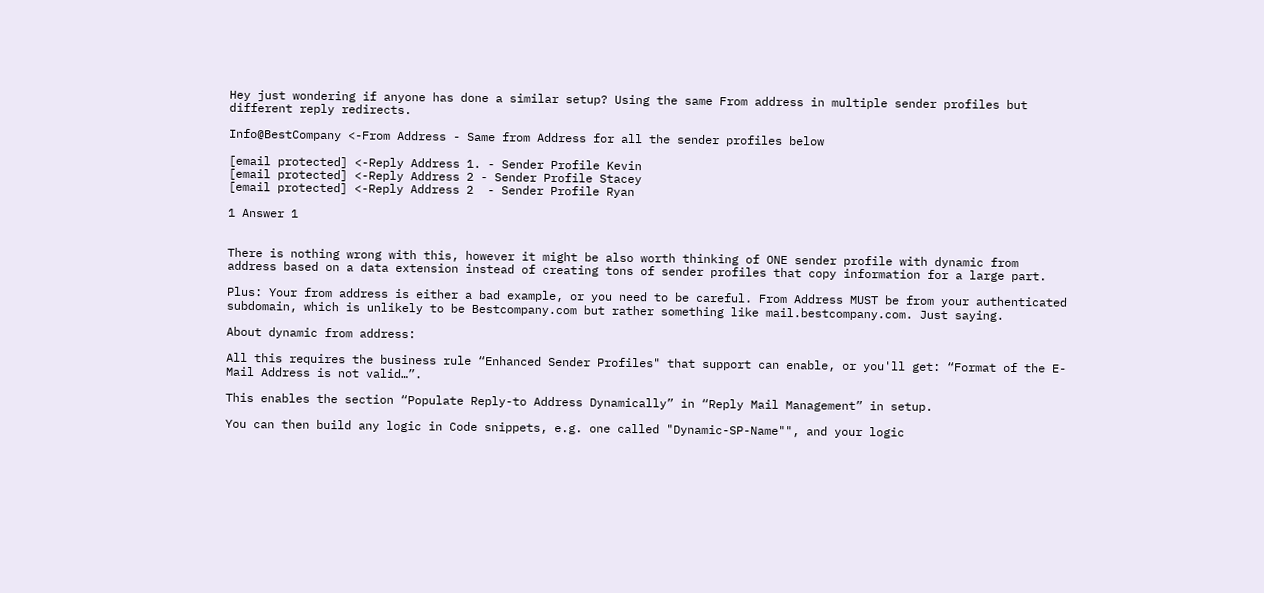Hey just wondering if anyone has done a similar setup? Using the same From address in multiple sender profiles but different reply redirects.

Info@BestCompany <-From Address - Same from Address for all the sender profiles below

[email protected] <-Reply Address 1. - Sender Profile Kevin
[email protected] <-Reply Address 2 - Sender Profile Stacey
[email protected] <-Reply Address 2  - Sender Profile Ryan

1 Answer 1


There is nothing wrong with this, however it might be also worth thinking of ONE sender profile with dynamic from address based on a data extension instead of creating tons of sender profiles that copy information for a large part.

Plus: Your from address is either a bad example, or you need to be careful. From Address MUST be from your authenticated subdomain, which is unlikely to be Bestcompany.com but rather something like mail.bestcompany.com. Just saying.

About dynamic from address:

All this requires the business rule “Enhanced Sender Profiles" that support can enable, or you'll get: “Format of the E-Mail Address is not valid…”.

This enables the section “Populate Reply-to Address Dynamically” in “Reply Mail Management” in setup.

You can then build any logic in Code snippets, e.g. one called "Dynamic-SP-Name"", and your logic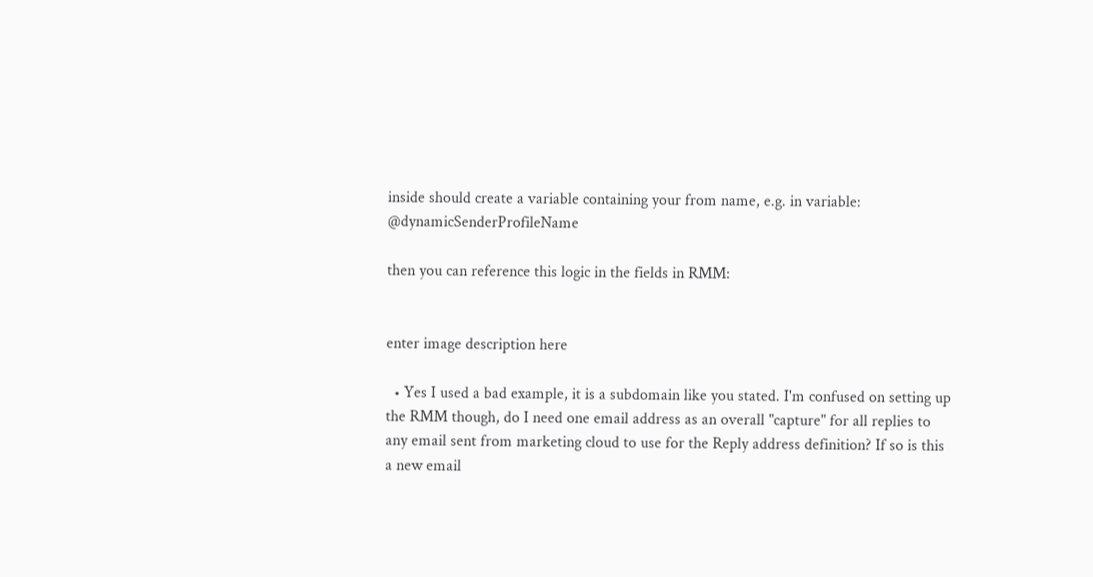inside should create a variable containing your from name, e.g. in variable: @dynamicSenderProfileName

then you can reference this logic in the fields in RMM:


enter image description here

  • Yes I used a bad example, it is a subdomain like you stated. I'm confused on setting up the RMM though, do I need one email address as an overall "capture" for all replies to any email sent from marketing cloud to use for the Reply address definition? If so is this a new email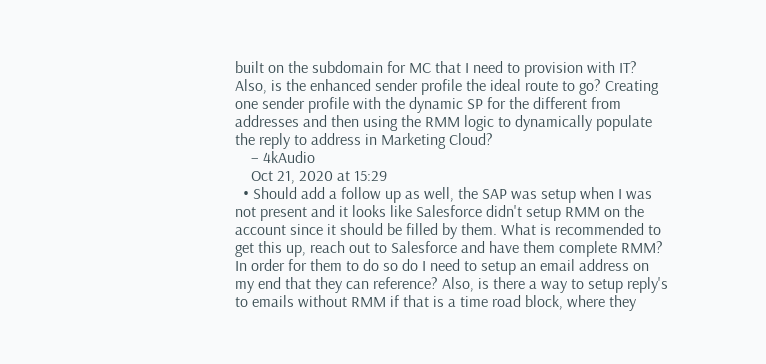built on the subdomain for MC that I need to provision with IT? Also, is the enhanced sender profile the ideal route to go? Creating one sender profile with the dynamic SP for the different from addresses and then using the RMM logic to dynamically populate the reply to address in Marketing Cloud?
    – 4kAudio
    Oct 21, 2020 at 15:29
  • Should add a follow up as well, the SAP was setup when I was not present and it looks like Salesforce didn't setup RMM on the account since it should be filled by them. What is recommended to get this up, reach out to Salesforce and have them complete RMM? In order for them to do so do I need to setup an email address on my end that they can reference? Also, is there a way to setup reply's to emails without RMM if that is a time road block, where they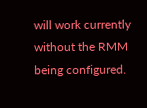will work currently without the RMM being configured.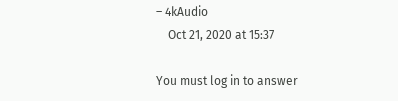– 4kAudio
    Oct 21, 2020 at 15:37

You must log in to answer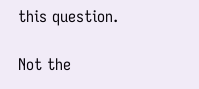this question.

Not the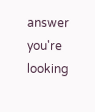answer you're looking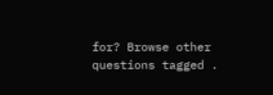for? Browse other questions tagged .